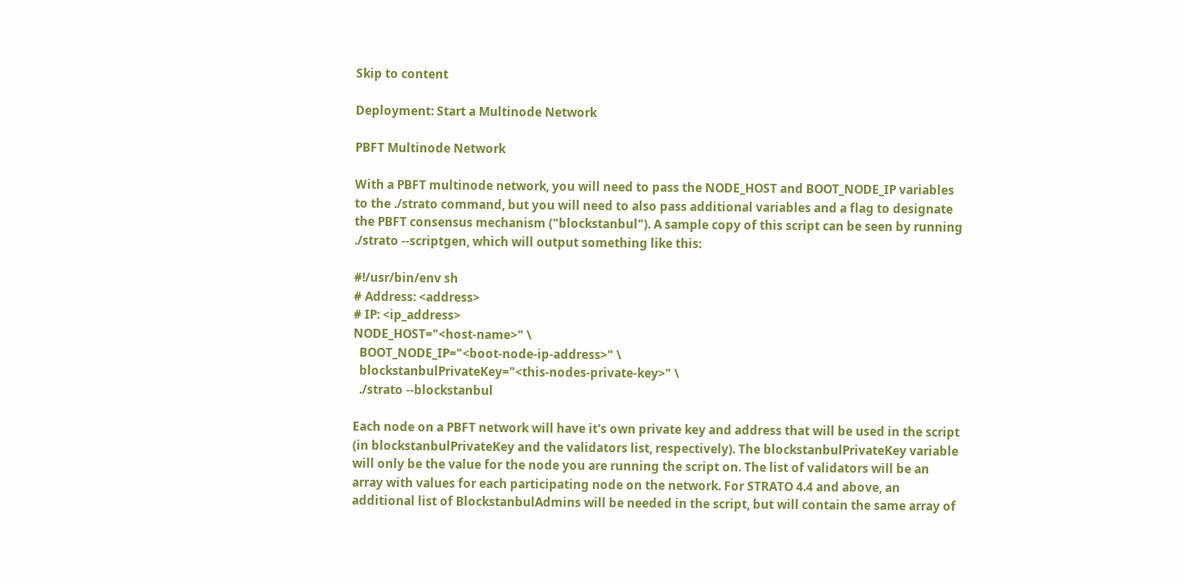Skip to content

Deployment: Start a Multinode Network

PBFT Multinode Network

With a PBFT multinode network, you will need to pass the NODE_HOST and BOOT_NODE_IP variables to the ./strato command, but you will need to also pass additional variables and a flag to designate the PBFT consensus mechanism ("blockstanbul"). A sample copy of this script can be seen by running ./strato --scriptgen, which will output something like this:

#!/usr/bin/env sh
# Address: <address>
# IP: <ip_address>
NODE_HOST="<host-name>" \
  BOOT_NODE_IP="<boot-node-ip-address>" \
  blockstanbulPrivateKey="<this-nodes-private-key>" \
  ./strato --blockstanbul

Each node on a PBFT network will have it's own private key and address that will be used in the script (in blockstanbulPrivateKey and the validators list, respectively). The blockstanbulPrivateKey variable will only be the value for the node you are running the script on. The list of validators will be an array with values for each participating node on the network. For STRATO 4.4 and above, an additional list of BlockstanbulAdmins will be needed in the script, but will contain the same array of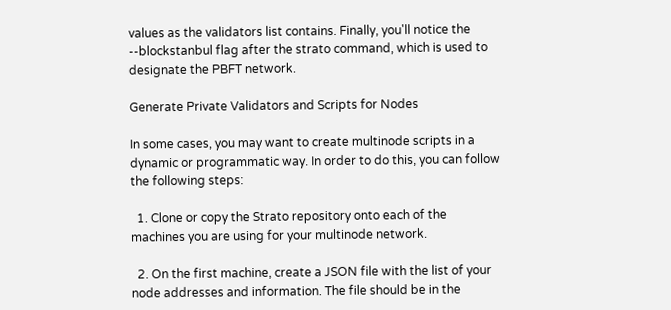values as the validators list contains. Finally, you'll notice the --blockstanbul flag after the strato command, which is used to designate the PBFT network.

Generate Private Validators and Scripts for Nodes

In some cases, you may want to create multinode scripts in a dynamic or programmatic way. In order to do this, you can follow the following steps:

  1. Clone or copy the Strato repository onto each of the machines you are using for your multinode network.

  2. On the first machine, create a JSON file with the list of your node addresses and information. The file should be in the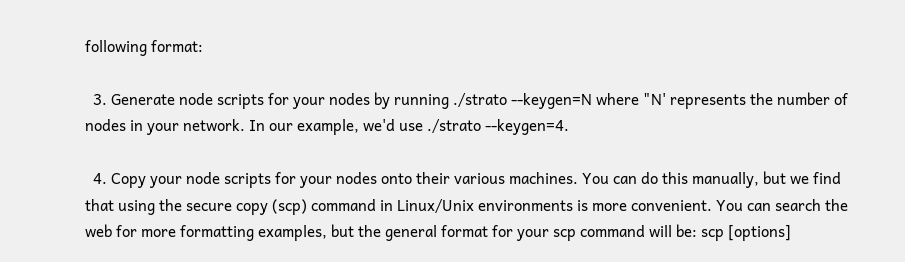following format:

  3. Generate node scripts for your nodes by running ./strato --keygen=N where "N' represents the number of nodes in your network. In our example, we'd use ./strato --keygen=4.

  4. Copy your node scripts for your nodes onto their various machines. You can do this manually, but we find that using the secure copy (scp) command in Linux/Unix environments is more convenient. You can search the web for more formatting examples, but the general format for your scp command will be: scp [options]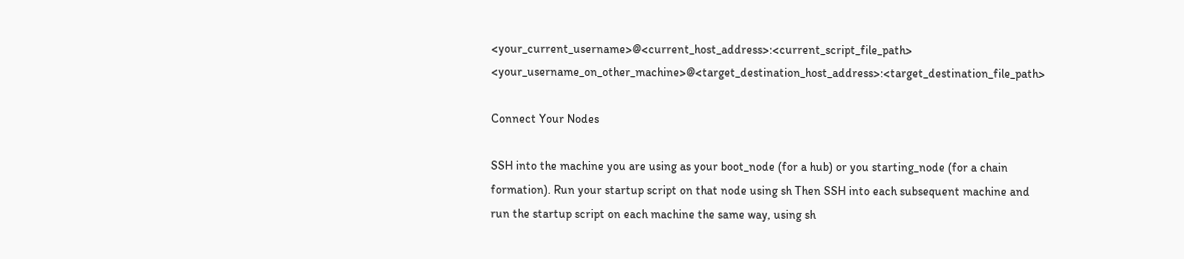<your_current_username>@<current_host_address>:<current_script_file_path> <your_username_on_other_machine>@<target_destination_host_address>:<target_destination_file_path>

Connect Your Nodes

SSH into the machine you are using as your boot_node (for a hub) or you starting_node (for a chain formation). Run your startup script on that node using sh Then SSH into each subsequent machine and run the startup script on each machine the same way, using sh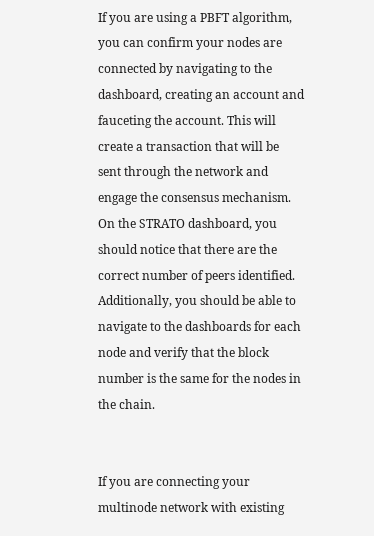If you are using a PBFT algorithm, you can confirm your nodes are connected by navigating to the dashboard, creating an account and fauceting the account. This will create a transaction that will be sent through the network and engage the consensus mechanism. On the STRATO dashboard, you should notice that there are the correct number of peers identified. Additionally, you should be able to navigate to the dashboards for each node and verify that the block number is the same for the nodes in the chain.


If you are connecting your multinode network with existing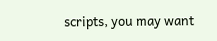scripts, you may want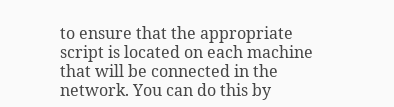to ensure that the appropriate script is located on each machine that will be connected in the network. You can do this by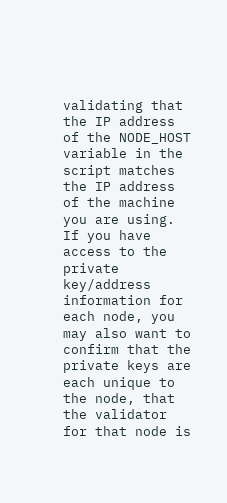validating that the IP address of the NODE_HOST variable in the script matches the IP address of the machine you are using. If you have access to the private key/address information for each node, you may also want to confirm that the private keys are each unique to the node, that the validator for that node is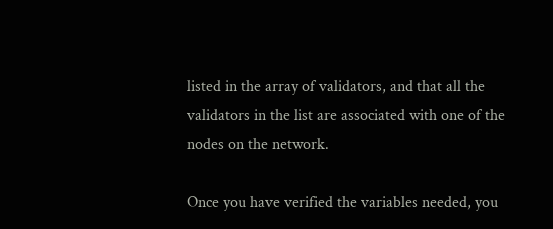listed in the array of validators, and that all the validators in the list are associated with one of the nodes on the network.

Once you have verified the variables needed, you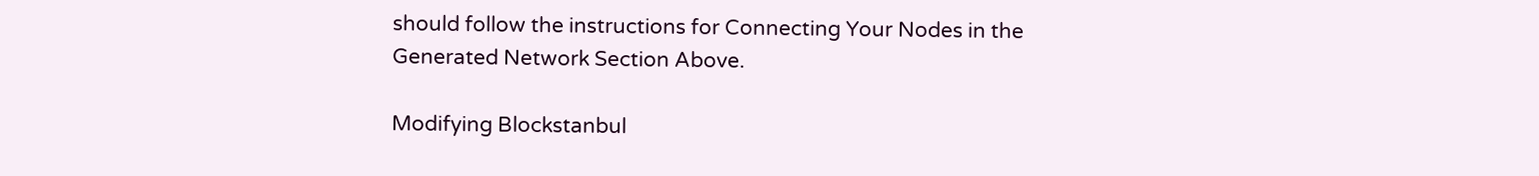should follow the instructions for Connecting Your Nodes in the Generated Network Section Above.

Modifying Blockstanbul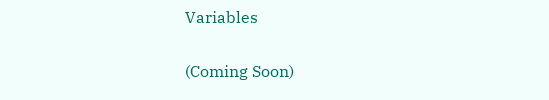Variables

(Coming Soon)